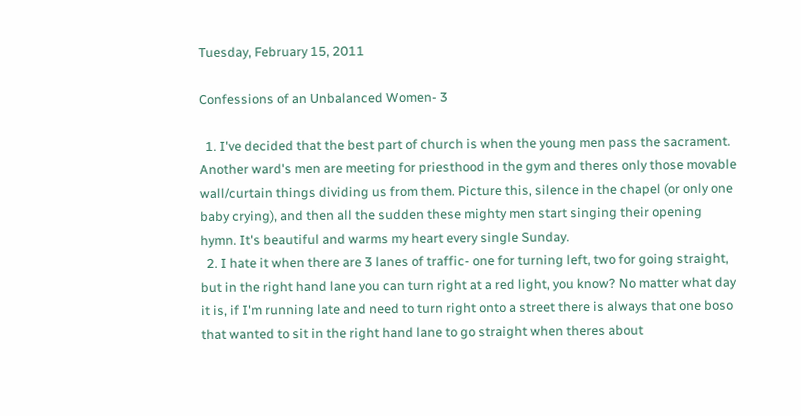Tuesday, February 15, 2011

Confessions of an Unbalanced Women- 3

  1. I've decided that the best part of church is when the young men pass the sacrament. Another ward's men are meeting for priesthood in the gym and theres only those movable wall/curtain things dividing us from them. Picture this, silence in the chapel (or only one baby crying), and then all the sudden these mighty men start singing their opening hymn. It's beautiful and warms my heart every single Sunday.
  2. I hate it when there are 3 lanes of traffic- one for turning left, two for going straight, but in the right hand lane you can turn right at a red light, you know? No matter what day it is, if I'm running late and need to turn right onto a street there is always that one boso that wanted to sit in the right hand lane to go straight when theres about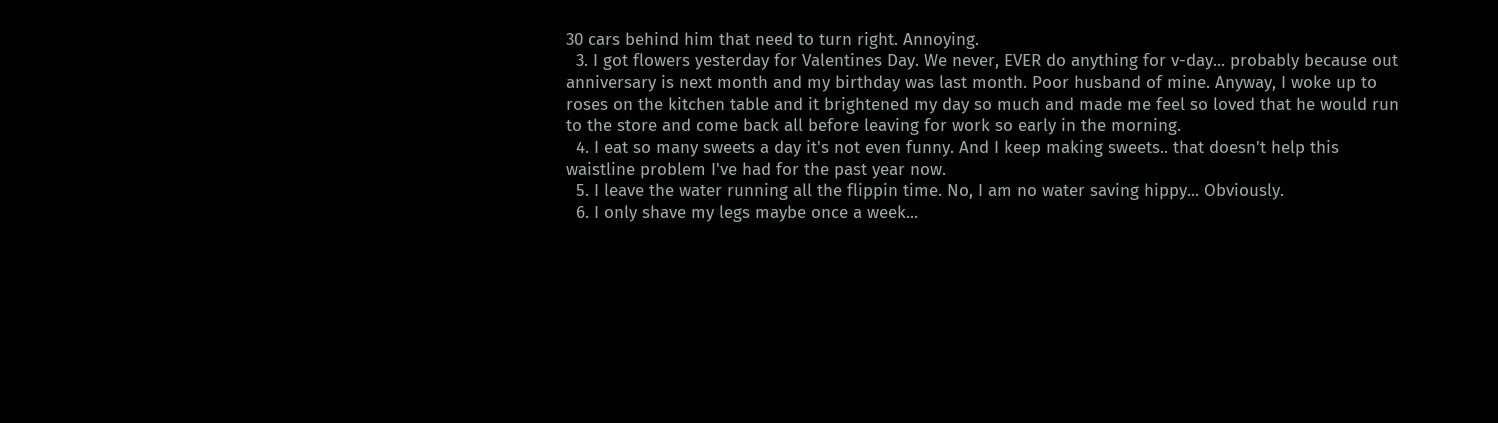30 cars behind him that need to turn right. Annoying.
  3. I got flowers yesterday for Valentines Day. We never, EVER do anything for v-day... probably because out anniversary is next month and my birthday was last month. Poor husband of mine. Anyway, I woke up to roses on the kitchen table and it brightened my day so much and made me feel so loved that he would run to the store and come back all before leaving for work so early in the morning.
  4. I eat so many sweets a day it's not even funny. And I keep making sweets.. that doesn't help this waistline problem I've had for the past year now.
  5. I leave the water running all the flippin time. No, I am no water saving hippy... Obviously.
  6. I only shave my legs maybe once a week...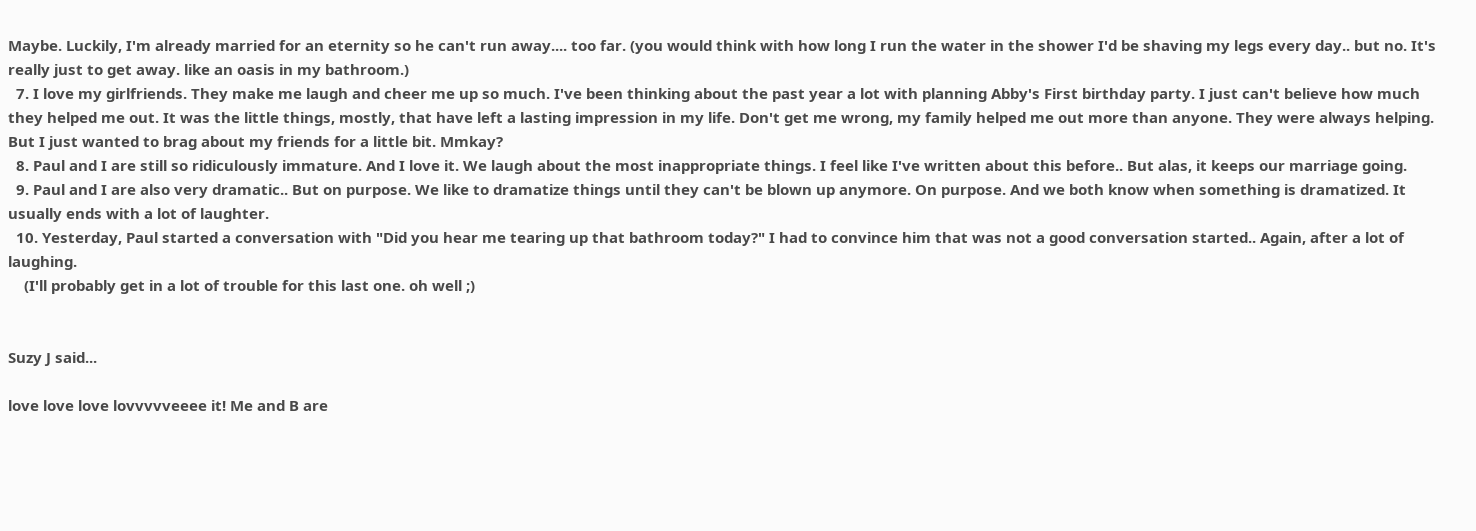Maybe. Luckily, I'm already married for an eternity so he can't run away.... too far. (you would think with how long I run the water in the shower I'd be shaving my legs every day.. but no. It's really just to get away. like an oasis in my bathroom.)
  7. I love my girlfriends. They make me laugh and cheer me up so much. I've been thinking about the past year a lot with planning Abby's First birthday party. I just can't believe how much they helped me out. It was the little things, mostly, that have left a lasting impression in my life. Don't get me wrong, my family helped me out more than anyone. They were always helping. But I just wanted to brag about my friends for a little bit. Mmkay?
  8. Paul and I are still so ridiculously immature. And I love it. We laugh about the most inappropriate things. I feel like I've written about this before.. But alas, it keeps our marriage going.
  9. Paul and I are also very dramatic.. But on purpose. We like to dramatize things until they can't be blown up anymore. On purpose. And we both know when something is dramatized. It usually ends with a lot of laughter.
  10. Yesterday, Paul started a conversation with "Did you hear me tearing up that bathroom today?" I had to convince him that was not a good conversation started.. Again, after a lot of laughing.
    (I'll probably get in a lot of trouble for this last one. oh well ;)


Suzy J said...

love love love lovvvvveeee it! Me and B are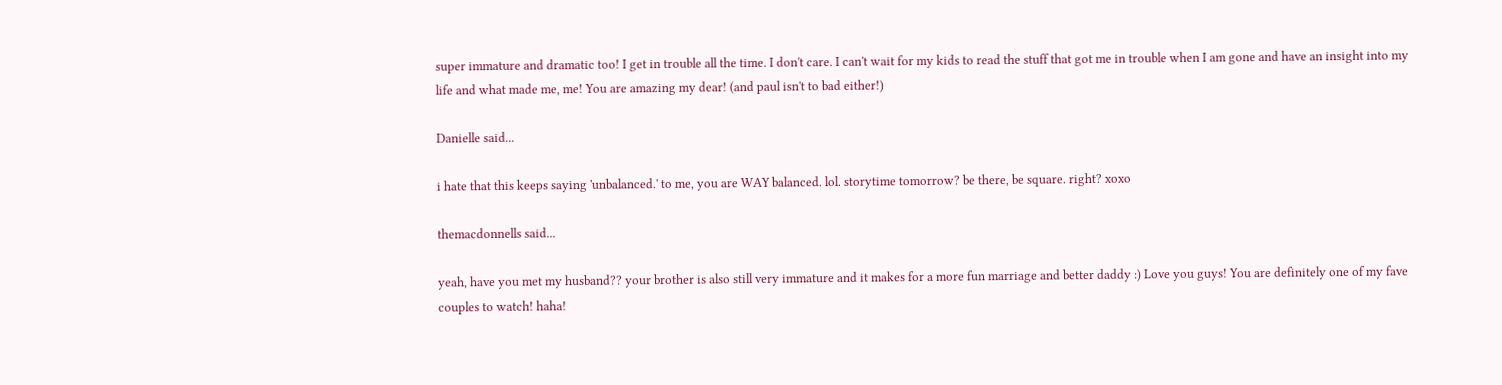super immature and dramatic too! I get in trouble all the time. I don't care. I can't wait for my kids to read the stuff that got me in trouble when I am gone and have an insight into my life and what made me, me! You are amazing my dear! (and paul isn't to bad either!)

Danielle said...

i hate that this keeps saying 'unbalanced.' to me, you are WAY balanced. lol. storytime tomorrow? be there, be square. right? xoxo

themacdonnells said...

yeah, have you met my husband?? your brother is also still very immature and it makes for a more fun marriage and better daddy :) Love you guys! You are definitely one of my fave couples to watch! haha!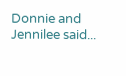Donnie and Jennilee said...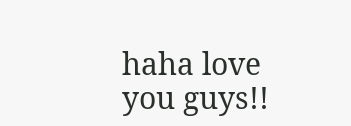haha love you guys!!